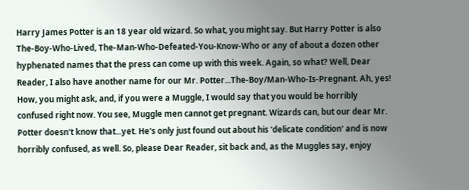Harry James Potter is an 18 year old wizard. So what, you might say. But Harry Potter is also The-Boy-Who-Lived, The-Man-Who-Defeated-You-Know-Who or any of about a dozen other hyphenated names that the press can come up with this week. Again, so what? Well, Dear Reader, I also have another name for our Mr. Potter...The-Boy/Man-Who-Is-Pregnant. Ah, yes! How, you might ask, and, if you were a Muggle, I would say that you would be horribly confused right now. You see, Muggle men cannot get pregnant. Wizards can, but our dear Mr. Potter doesn't know that...yet. He's only just found out about his 'delicate condition' and is now horribly confused, as well. So, please Dear Reader, sit back and, as the Muggles say, enjoy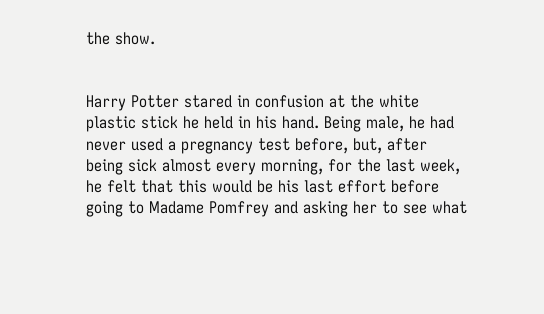the show.


Harry Potter stared in confusion at the white plastic stick he held in his hand. Being male, he had never used a pregnancy test before, but, after being sick almost every morning, for the last week, he felt that this would be his last effort before going to Madame Pomfrey and asking her to see what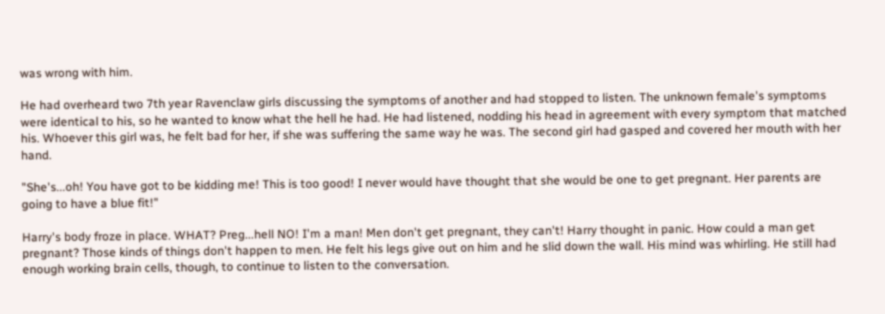was wrong with him.

He had overheard two 7th year Ravenclaw girls discussing the symptoms of another and had stopped to listen. The unknown female's symptoms were identical to his, so he wanted to know what the hell he had. He had listened, nodding his head in agreement with every symptom that matched his. Whoever this girl was, he felt bad for her, if she was suffering the same way he was. The second girl had gasped and covered her mouth with her hand.

"She's...oh! You have got to be kidding me! This is too good! I never would have thought that she would be one to get pregnant. Her parents are going to have a blue fit!"

Harry's body froze in place. WHAT? Preg...hell NO! I'm a man! Men don't get pregnant, they can't! Harry thought in panic. How could a man get pregnant? Those kinds of things don't happen to men. He felt his legs give out on him and he slid down the wall. His mind was whirling. He still had enough working brain cells, though, to continue to listen to the conversation.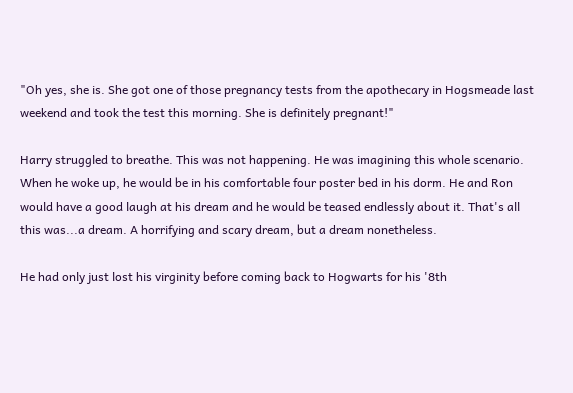"Oh yes, she is. She got one of those pregnancy tests from the apothecary in Hogsmeade last weekend and took the test this morning. She is definitely pregnant!"

Harry struggled to breathe. This was not happening. He was imagining this whole scenario. When he woke up, he would be in his comfortable four poster bed in his dorm. He and Ron would have a good laugh at his dream and he would be teased endlessly about it. That's all this was...a dream. A horrifying and scary dream, but a dream nonetheless.

He had only just lost his virginity before coming back to Hogwarts for his '8th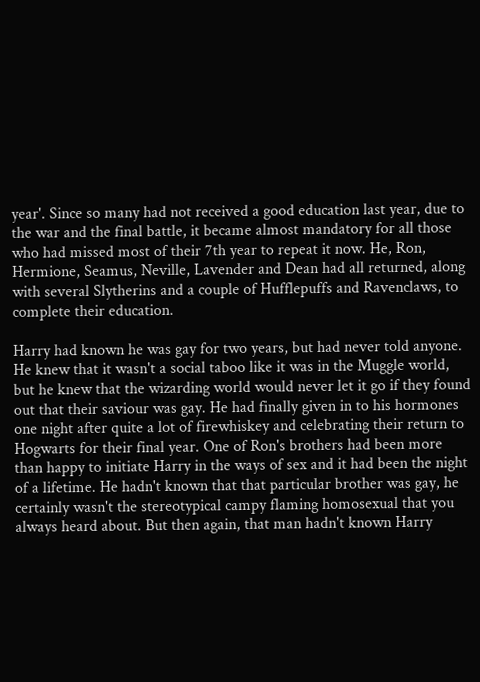year'. Since so many had not received a good education last year, due to the war and the final battle, it became almost mandatory for all those who had missed most of their 7th year to repeat it now. He, Ron, Hermione, Seamus, Neville, Lavender and Dean had all returned, along with several Slytherins and a couple of Hufflepuffs and Ravenclaws, to complete their education.

Harry had known he was gay for two years, but had never told anyone. He knew that it wasn't a social taboo like it was in the Muggle world, but he knew that the wizarding world would never let it go if they found out that their saviour was gay. He had finally given in to his hormones one night after quite a lot of firewhiskey and celebrating their return to Hogwarts for their final year. One of Ron's brothers had been more than happy to initiate Harry in the ways of sex and it had been the night of a lifetime. He hadn't known that that particular brother was gay, he certainly wasn't the stereotypical campy flaming homosexual that you always heard about. But then again, that man hadn't known Harry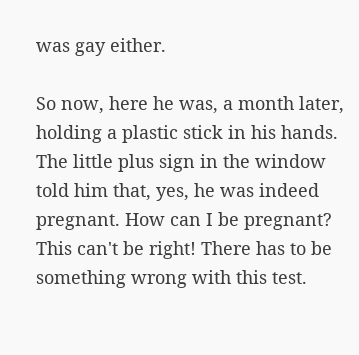was gay either.

So now, here he was, a month later, holding a plastic stick in his hands. The little plus sign in the window told him that, yes, he was indeed pregnant. How can I be pregnant? This can't be right! There has to be something wrong with this test.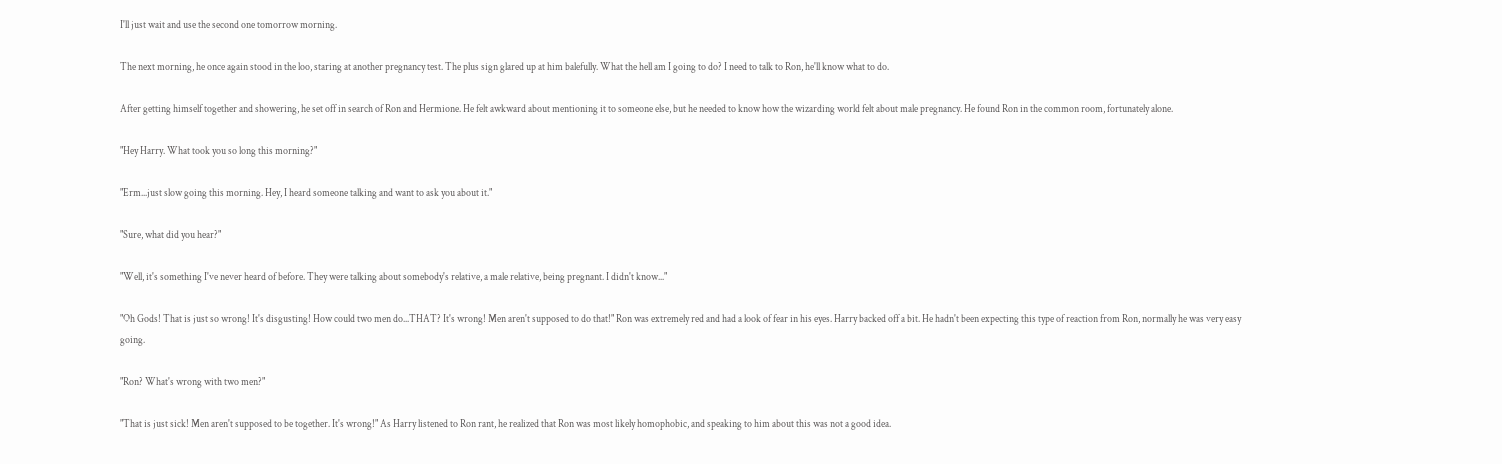I'll just wait and use the second one tomorrow morning.

The next morning, he once again stood in the loo, staring at another pregnancy test. The plus sign glared up at him balefully. What the hell am I going to do? I need to talk to Ron, he'll know what to do.

After getting himself together and showering, he set off in search of Ron and Hermione. He felt awkward about mentioning it to someone else, but he needed to know how the wizarding world felt about male pregnancy. He found Ron in the common room, fortunately alone.

"Hey Harry. What took you so long this morning?"

"Erm...just slow going this morning. Hey, I heard someone talking and want to ask you about it."

"Sure, what did you hear?"

"Well, it's something I've never heard of before. They were talking about somebody's relative, a male relative, being pregnant. I didn't know..."

"Oh Gods! That is just so wrong! It's disgusting! How could two men do...THAT? It's wrong! Men aren't supposed to do that!" Ron was extremely red and had a look of fear in his eyes. Harry backed off a bit. He hadn't been expecting this type of reaction from Ron, normally he was very easy going.

"Ron? What's wrong with two men?"

"That is just sick! Men aren't supposed to be together. It's wrong!" As Harry listened to Ron rant, he realized that Ron was most likely homophobic, and speaking to him about this was not a good idea.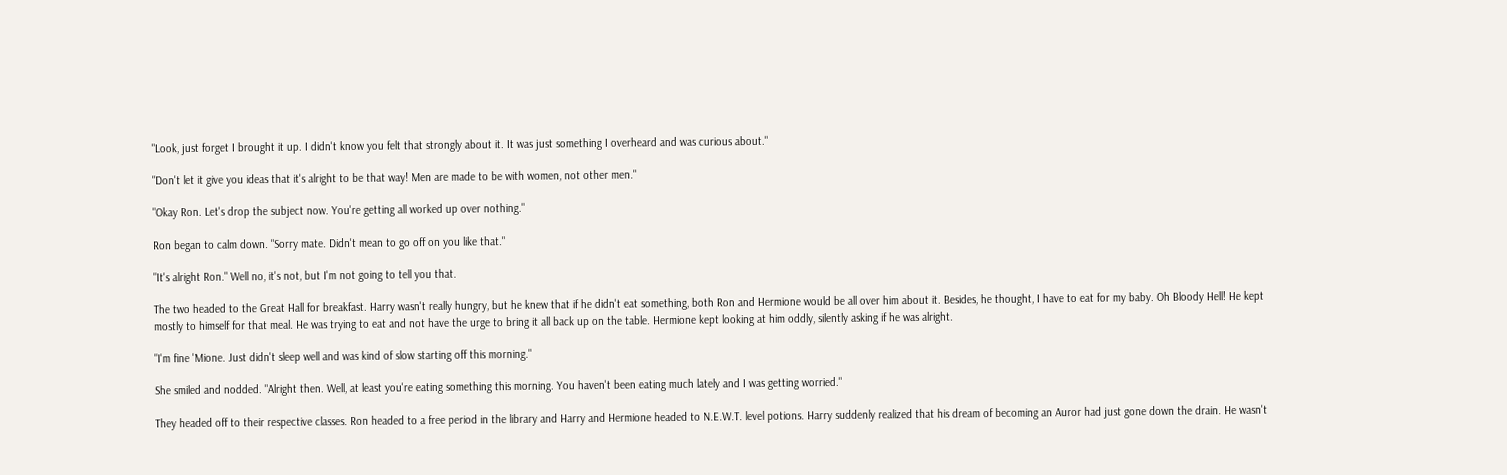"Look, just forget I brought it up. I didn't know you felt that strongly about it. It was just something I overheard and was curious about."

"Don't let it give you ideas that it's alright to be that way! Men are made to be with women, not other men."

"Okay Ron. Let's drop the subject now. You're getting all worked up over nothing."

Ron began to calm down. "Sorry mate. Didn't mean to go off on you like that."

"It's alright Ron." Well no, it's not, but I'm not going to tell you that.

The two headed to the Great Hall for breakfast. Harry wasn't really hungry, but he knew that if he didn't eat something, both Ron and Hermione would be all over him about it. Besides, he thought, I have to eat for my baby. Oh Bloody Hell! He kept mostly to himself for that meal. He was trying to eat and not have the urge to bring it all back up on the table. Hermione kept looking at him oddly, silently asking if he was alright.

"I'm fine 'Mione. Just didn't sleep well and was kind of slow starting off this morning."

She smiled and nodded. "Alright then. Well, at least you're eating something this morning. You haven't been eating much lately and I was getting worried."

They headed off to their respective classes. Ron headed to a free period in the library and Harry and Hermione headed to N.E.W.T. level potions. Harry suddenly realized that his dream of becoming an Auror had just gone down the drain. He wasn't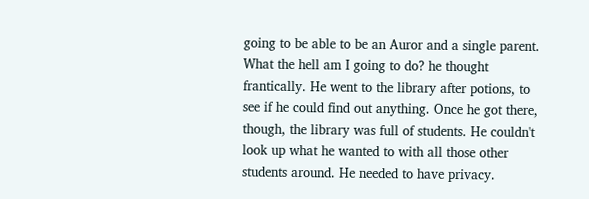going to be able to be an Auror and a single parent. What the hell am I going to do? he thought frantically. He went to the library after potions, to see if he could find out anything. Once he got there, though, the library was full of students. He couldn't look up what he wanted to with all those other students around. He needed to have privacy.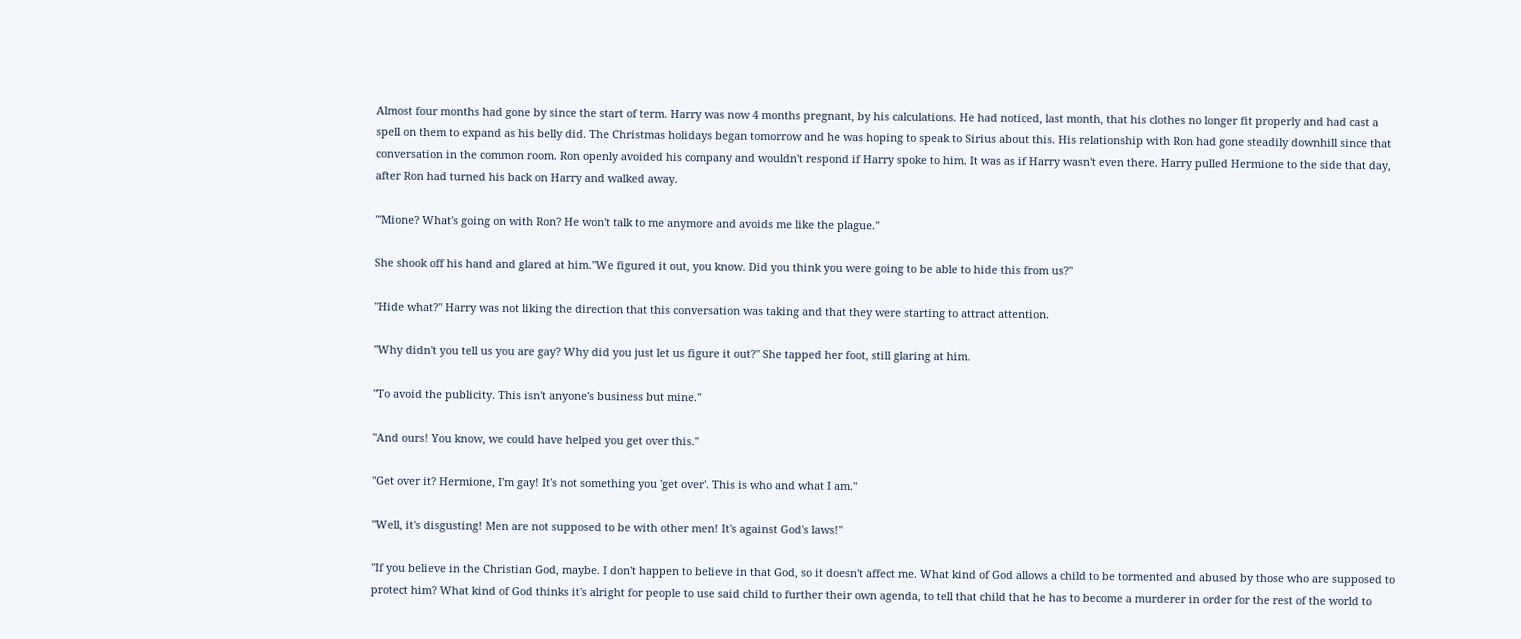Almost four months had gone by since the start of term. Harry was now 4 months pregnant, by his calculations. He had noticed, last month, that his clothes no longer fit properly and had cast a spell on them to expand as his belly did. The Christmas holidays began tomorrow and he was hoping to speak to Sirius about this. His relationship with Ron had gone steadily downhill since that conversation in the common room. Ron openly avoided his company and wouldn't respond if Harry spoke to him. It was as if Harry wasn't even there. Harry pulled Hermione to the side that day, after Ron had turned his back on Harry and walked away.

"'Mione? What's going on with Ron? He won't talk to me anymore and avoids me like the plague."

She shook off his hand and glared at him."We figured it out, you know. Did you think you were going to be able to hide this from us?"

"Hide what?" Harry was not liking the direction that this conversation was taking and that they were starting to attract attention.

"Why didn't you tell us you are gay? Why did you just let us figure it out?" She tapped her foot, still glaring at him.

"To avoid the publicity. This isn't anyone's business but mine."

"And ours! You know, we could have helped you get over this."

"Get over it? Hermione, I'm gay! It's not something you 'get over'. This is who and what I am."

"Well, it's disgusting! Men are not supposed to be with other men! It's against God's laws!"

"If you believe in the Christian God, maybe. I don't happen to believe in that God, so it doesn't affect me. What kind of God allows a child to be tormented and abused by those who are supposed to protect him? What kind of God thinks it's alright for people to use said child to further their own agenda, to tell that child that he has to become a murderer in order for the rest of the world to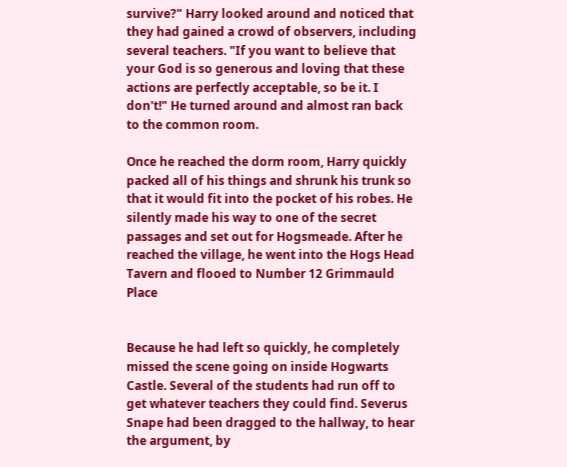survive?" Harry looked around and noticed that they had gained a crowd of observers, including several teachers. "If you want to believe that your God is so generous and loving that these actions are perfectly acceptable, so be it. I don't!" He turned around and almost ran back to the common room.

Once he reached the dorm room, Harry quickly packed all of his things and shrunk his trunk so that it would fit into the pocket of his robes. He silently made his way to one of the secret passages and set out for Hogsmeade. After he reached the village, he went into the Hogs Head Tavern and flooed to Number 12 Grimmauld Place


Because he had left so quickly, he completely missed the scene going on inside Hogwarts Castle. Several of the students had run off to get whatever teachers they could find. Severus Snape had been dragged to the hallway, to hear the argument, by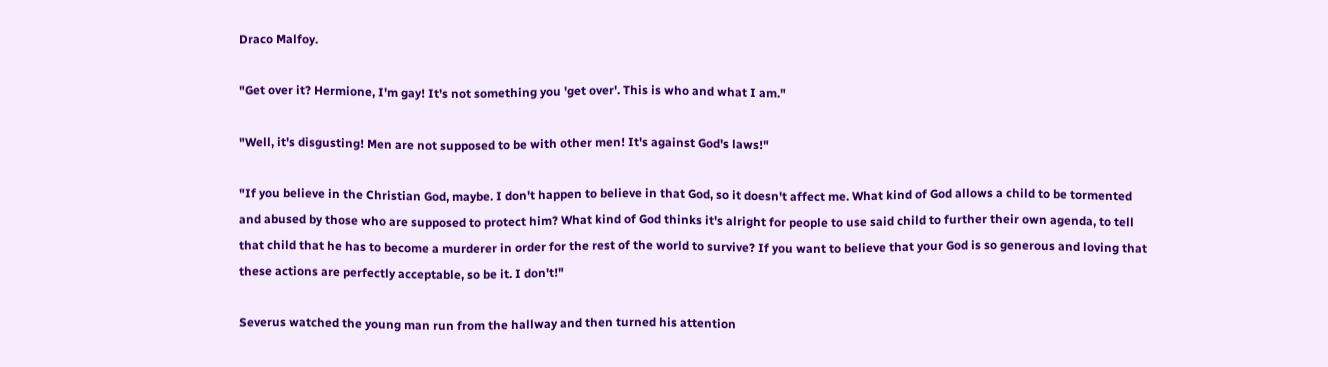Draco Malfoy.

"Get over it? Hermione, I'm gay! It's not something you 'get over'. This is who and what I am."

"Well, it's disgusting! Men are not supposed to be with other men! It's against God's laws!"

"If you believe in the Christian God, maybe. I don't happen to believe in that God, so it doesn't affect me. What kind of God allows a child to be tormented and abused by those who are supposed to protect him? What kind of God thinks it's alright for people to use said child to further their own agenda, to tell that child that he has to become a murderer in order for the rest of the world to survive? If you want to believe that your God is so generous and loving that these actions are perfectly acceptable, so be it. I don't!"

Severus watched the young man run from the hallway and then turned his attention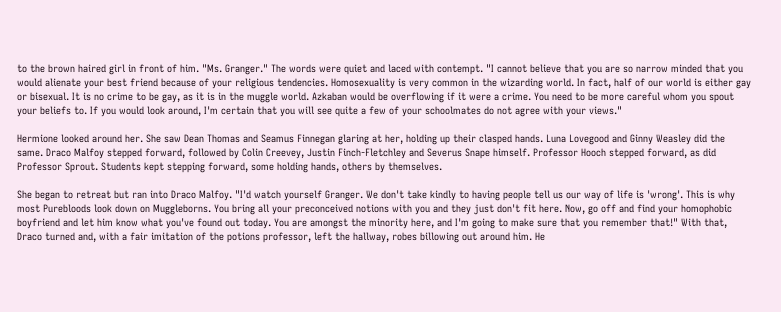to the brown haired girl in front of him. "Ms. Granger." The words were quiet and laced with contempt. "I cannot believe that you are so narrow minded that you would alienate your best friend because of your religious tendencies. Homosexuality is very common in the wizarding world. In fact, half of our world is either gay or bisexual. It is no crime to be gay, as it is in the muggle world. Azkaban would be overflowing if it were a crime. You need to be more careful whom you spout your beliefs to. If you would look around, I'm certain that you will see quite a few of your schoolmates do not agree with your views."

Hermione looked around her. She saw Dean Thomas and Seamus Finnegan glaring at her, holding up their clasped hands. Luna Lovegood and Ginny Weasley did the same. Draco Malfoy stepped forward, followed by Colin Creevey, Justin Finch-Fletchley and Severus Snape himself. Professor Hooch stepped forward, as did Professor Sprout. Students kept stepping forward, some holding hands, others by themselves.

She began to retreat but ran into Draco Malfoy. "I'd watch yourself Granger. We don't take kindly to having people tell us our way of life is 'wrong'. This is why most Purebloods look down on Muggleborns. You bring all your preconceived notions with you and they just don't fit here. Now, go off and find your homophobic boyfriend and let him know what you've found out today. You are amongst the minority here, and I'm going to make sure that you remember that!" With that, Draco turned and, with a fair imitation of the potions professor, left the hallway, robes billowing out around him. He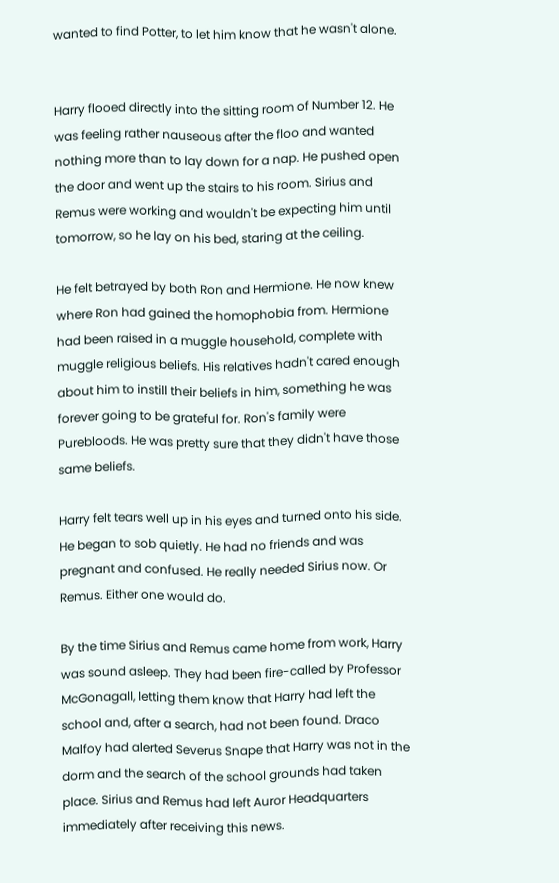wanted to find Potter, to let him know that he wasn't alone.


Harry flooed directly into the sitting room of Number 12. He was feeling rather nauseous after the floo and wanted nothing more than to lay down for a nap. He pushed open the door and went up the stairs to his room. Sirius and Remus were working and wouldn't be expecting him until tomorrow, so he lay on his bed, staring at the ceiling.

He felt betrayed by both Ron and Hermione. He now knew where Ron had gained the homophobia from. Hermione had been raised in a muggle household, complete with muggle religious beliefs. His relatives hadn't cared enough about him to instill their beliefs in him, something he was forever going to be grateful for. Ron's family were Purebloods. He was pretty sure that they didn't have those same beliefs.

Harry felt tears well up in his eyes and turned onto his side. He began to sob quietly. He had no friends and was pregnant and confused. He really needed Sirius now. Or Remus. Either one would do.

By the time Sirius and Remus came home from work, Harry was sound asleep. They had been fire-called by Professor McGonagall, letting them know that Harry had left the school and, after a search, had not been found. Draco Malfoy had alerted Severus Snape that Harry was not in the dorm and the search of the school grounds had taken place. Sirius and Remus had left Auror Headquarters immediately after receiving this news.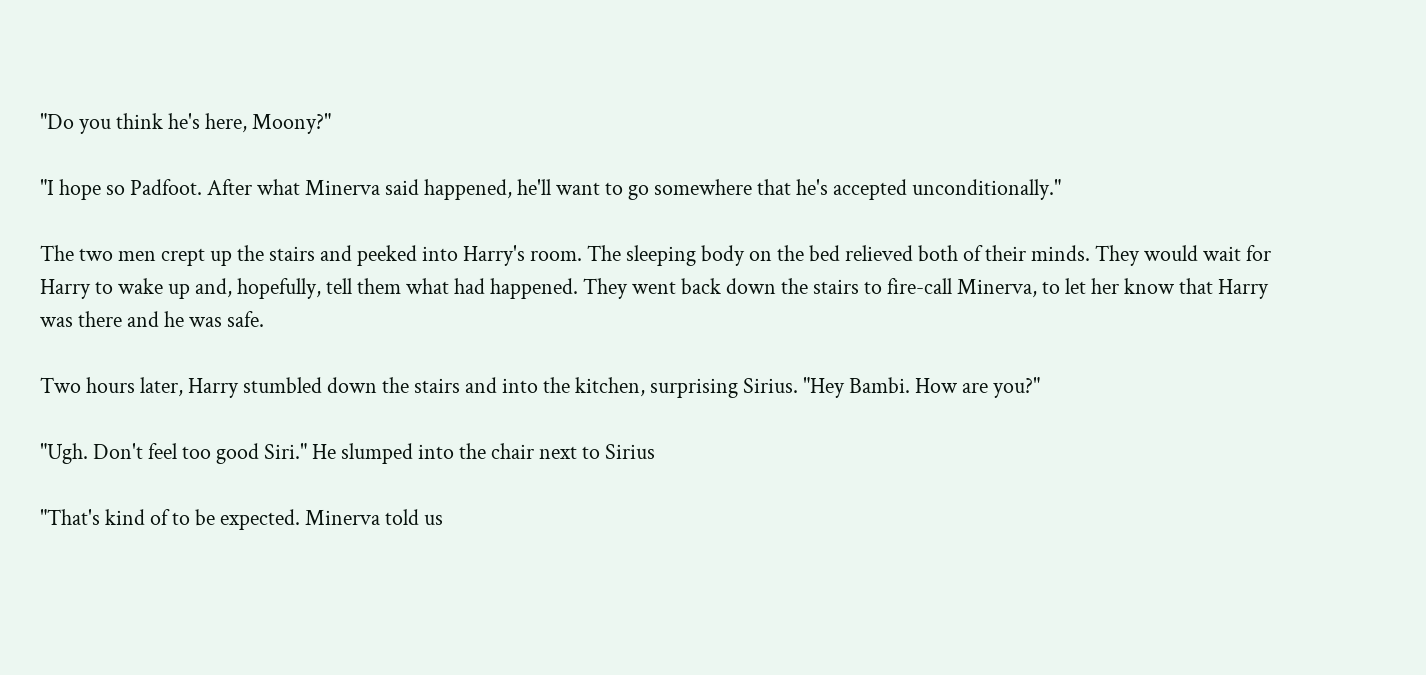"Do you think he's here, Moony?"

"I hope so Padfoot. After what Minerva said happened, he'll want to go somewhere that he's accepted unconditionally."

The two men crept up the stairs and peeked into Harry's room. The sleeping body on the bed relieved both of their minds. They would wait for Harry to wake up and, hopefully, tell them what had happened. They went back down the stairs to fire-call Minerva, to let her know that Harry was there and he was safe.

Two hours later, Harry stumbled down the stairs and into the kitchen, surprising Sirius. "Hey Bambi. How are you?"

"Ugh. Don't feel too good Siri." He slumped into the chair next to Sirius

"That's kind of to be expected. Minerva told us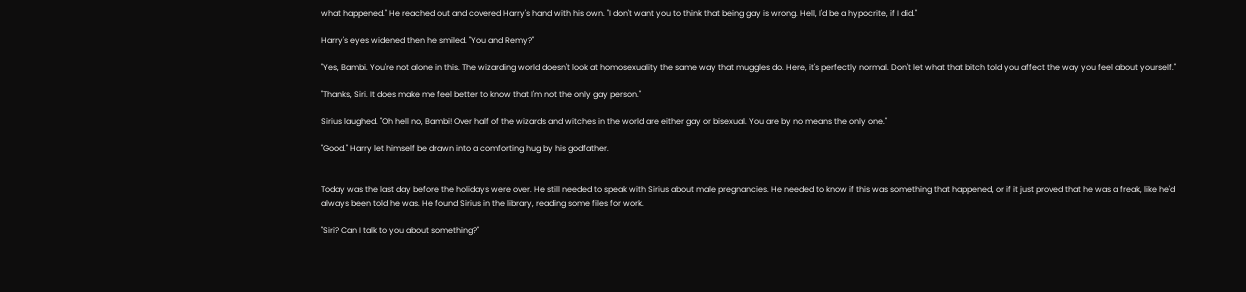what happened." He reached out and covered Harry's hand with his own. "I don't want you to think that being gay is wrong. Hell, I'd be a hypocrite, if I did."

Harry's eyes widened then he smiled. "You and Remy?"

"Yes, Bambi. You're not alone in this. The wizarding world doesn't look at homosexuality the same way that muggles do. Here, it's perfectly normal. Don't let what that bitch told you affect the way you feel about yourself."

"Thanks, Siri. It does make me feel better to know that I'm not the only gay person."

Sirius laughed. "Oh hell no, Bambi! Over half of the wizards and witches in the world are either gay or bisexual. You are by no means the only one."

"Good." Harry let himself be drawn into a comforting hug by his godfather.


Today was the last day before the holidays were over. He still needed to speak with Sirius about male pregnancies. He needed to know if this was something that happened, or if it just proved that he was a freak, like he'd always been told he was. He found Sirius in the library, reading some files for work.

"Siri? Can I talk to you about something?"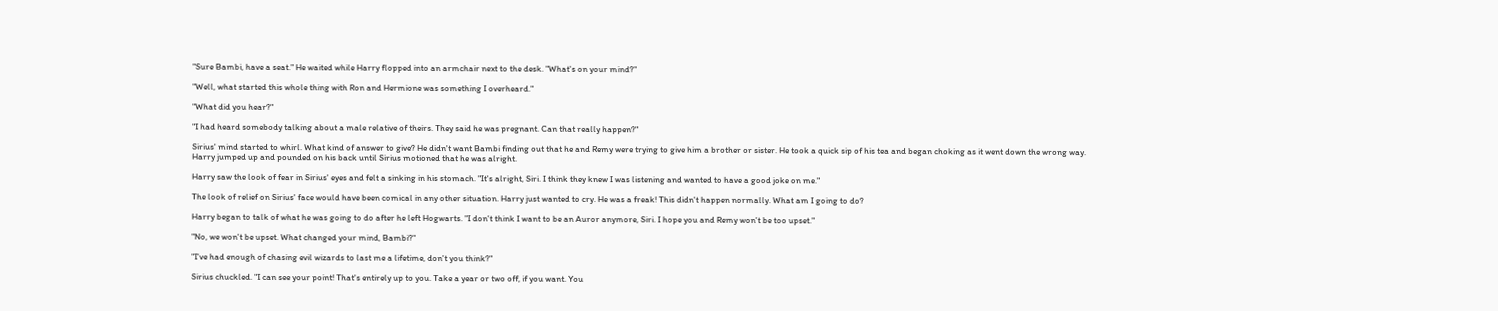"Sure Bambi, have a seat." He waited while Harry flopped into an armchair next to the desk. "What's on your mind?"

"Well, what started this whole thing with Ron and Hermione was something I overheard."

"What did you hear?"

"I had heard somebody talking about a male relative of theirs. They said he was pregnant. Can that really happen?"

Sirius' mind started to whirl. What kind of answer to give? He didn't want Bambi finding out that he and Remy were trying to give him a brother or sister. He took a quick sip of his tea and began choking as it went down the wrong way. Harry jumped up and pounded on his back until Sirius motioned that he was alright.

Harry saw the look of fear in Sirius' eyes and felt a sinking in his stomach. "It's alright, Siri. I think they knew I was listening and wanted to have a good joke on me."

The look of relief on Sirius' face would have been comical in any other situation. Harry just wanted to cry. He was a freak! This didn't happen normally. What am I going to do?

Harry began to talk of what he was going to do after he left Hogwarts. "I don't think I want to be an Auror anymore, Siri. I hope you and Remy won't be too upset."

"No, we won't be upset. What changed your mind, Bambi?"

"I've had enough of chasing evil wizards to last me a lifetime, don't you think?"

Sirius chuckled. "I can see your point! That's entirely up to you. Take a year or two off, if you want. You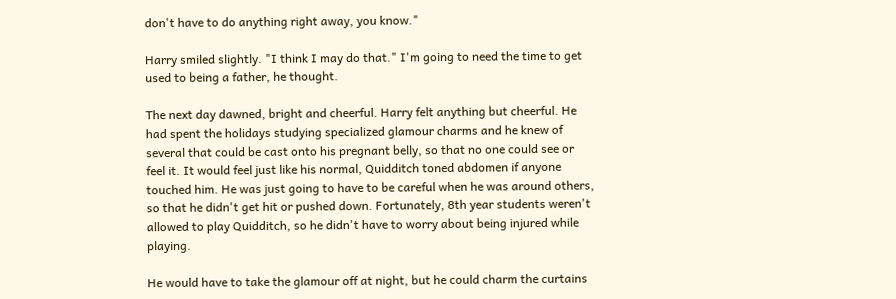don't have to do anything right away, you know."

Harry smiled slightly. "I think I may do that." I'm going to need the time to get used to being a father, he thought.

The next day dawned, bright and cheerful. Harry felt anything but cheerful. He had spent the holidays studying specialized glamour charms and he knew of several that could be cast onto his pregnant belly, so that no one could see or feel it. It would feel just like his normal, Quidditch toned abdomen if anyone touched him. He was just going to have to be careful when he was around others, so that he didn't get hit or pushed down. Fortunately, 8th year students weren't allowed to play Quidditch, so he didn't have to worry about being injured while playing.

He would have to take the glamour off at night, but he could charm the curtains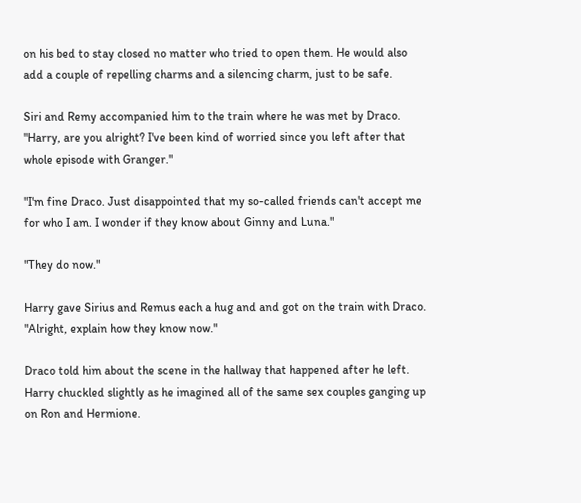on his bed to stay closed no matter who tried to open them. He would also add a couple of repelling charms and a silencing charm, just to be safe.

Siri and Remy accompanied him to the train where he was met by Draco. "Harry, are you alright? I've been kind of worried since you left after that whole episode with Granger."

"I'm fine Draco. Just disappointed that my so-called friends can't accept me for who I am. I wonder if they know about Ginny and Luna."

"They do now."

Harry gave Sirius and Remus each a hug and and got on the train with Draco. "Alright, explain how they know now."

Draco told him about the scene in the hallway that happened after he left. Harry chuckled slightly as he imagined all of the same sex couples ganging up on Ron and Hermione.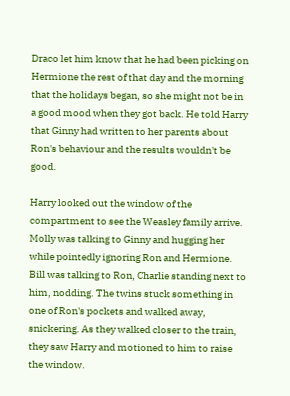Draco let him know that he had been picking on Hermione the rest of that day and the morning that the holidays began, so she might not be in a good mood when they got back. He told Harry that Ginny had written to her parents about Ron's behaviour and the results wouldn't be good.

Harry looked out the window of the compartment to see the Weasley family arrive. Molly was talking to Ginny and hugging her while pointedly ignoring Ron and Hermione. Bill was talking to Ron, Charlie standing next to him, nodding. The twins stuck something in one of Ron's pockets and walked away, snickering. As they walked closer to the train, they saw Harry and motioned to him to raise the window.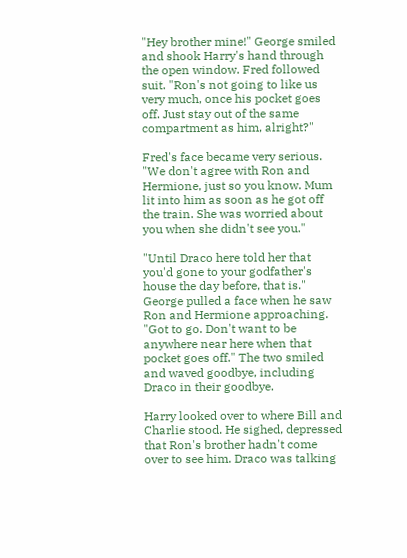"Hey brother mine!" George smiled and shook Harry's hand through the open window. Fred followed suit. "Ron's not going to like us very much, once his pocket goes off. Just stay out of the same compartment as him, alright?"

Fred's face became very serious. "We don't agree with Ron and Hermione, just so you know. Mum lit into him as soon as he got off the train. She was worried about you when she didn't see you."

"Until Draco here told her that you'd gone to your godfather's house the day before, that is." George pulled a face when he saw Ron and Hermione approaching. "Got to go. Don't want to be anywhere near here when that pocket goes off." The two smiled and waved goodbye, including Draco in their goodbye.

Harry looked over to where Bill and Charlie stood. He sighed, depressed that Ron's brother hadn't come over to see him. Draco was talking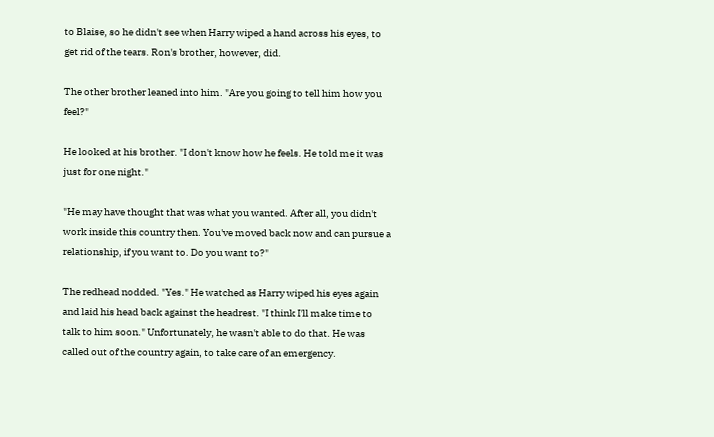to Blaise, so he didn't see when Harry wiped a hand across his eyes, to get rid of the tears. Ron's brother, however, did.

The other brother leaned into him. "Are you going to tell him how you feel?"

He looked at his brother. "I don't know how he feels. He told me it was just for one night."

"He may have thought that was what you wanted. After all, you didn't work inside this country then. You've moved back now and can pursue a relationship, if you want to. Do you want to?"

The redhead nodded. "Yes." He watched as Harry wiped his eyes again and laid his head back against the headrest. "I think I'll make time to talk to him soon." Unfortunately, he wasn't able to do that. He was called out of the country again, to take care of an emergency.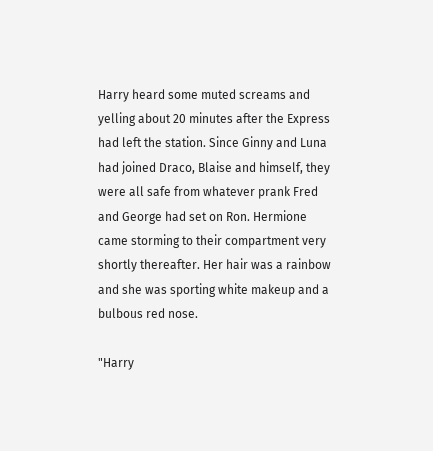Harry heard some muted screams and yelling about 20 minutes after the Express had left the station. Since Ginny and Luna had joined Draco, Blaise and himself, they were all safe from whatever prank Fred and George had set on Ron. Hermione came storming to their compartment very shortly thereafter. Her hair was a rainbow and she was sporting white makeup and a bulbous red nose.

"Harry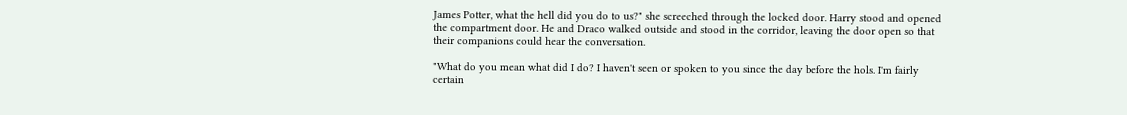James Potter, what the hell did you do to us?" she screeched through the locked door. Harry stood and opened the compartment door. He and Draco walked outside and stood in the corridor, leaving the door open so that their companions could hear the conversation.

"What do you mean what did I do? I haven't seen or spoken to you since the day before the hols. I'm fairly certain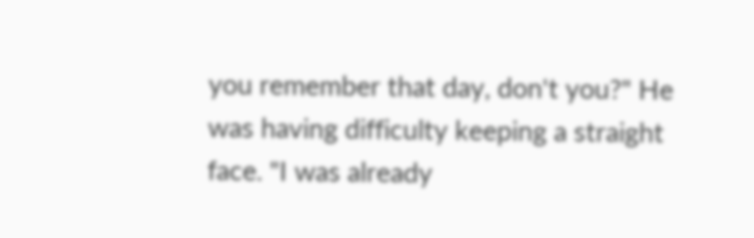you remember that day, don't you?" He was having difficulty keeping a straight face. "I was already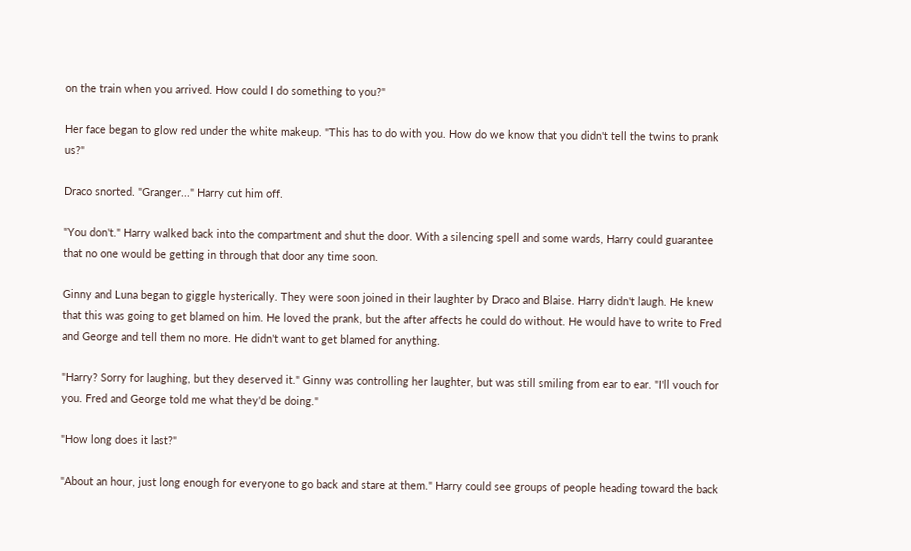on the train when you arrived. How could I do something to you?"

Her face began to glow red under the white makeup. "This has to do with you. How do we know that you didn't tell the twins to prank us?"

Draco snorted. "Granger..." Harry cut him off.

"You don't." Harry walked back into the compartment and shut the door. With a silencing spell and some wards, Harry could guarantee that no one would be getting in through that door any time soon.

Ginny and Luna began to giggle hysterically. They were soon joined in their laughter by Draco and Blaise. Harry didn't laugh. He knew that this was going to get blamed on him. He loved the prank, but the after affects he could do without. He would have to write to Fred and George and tell them no more. He didn't want to get blamed for anything.

"Harry? Sorry for laughing, but they deserved it." Ginny was controlling her laughter, but was still smiling from ear to ear. "I'll vouch for you. Fred and George told me what they'd be doing."

"How long does it last?"

"About an hour, just long enough for everyone to go back and stare at them." Harry could see groups of people heading toward the back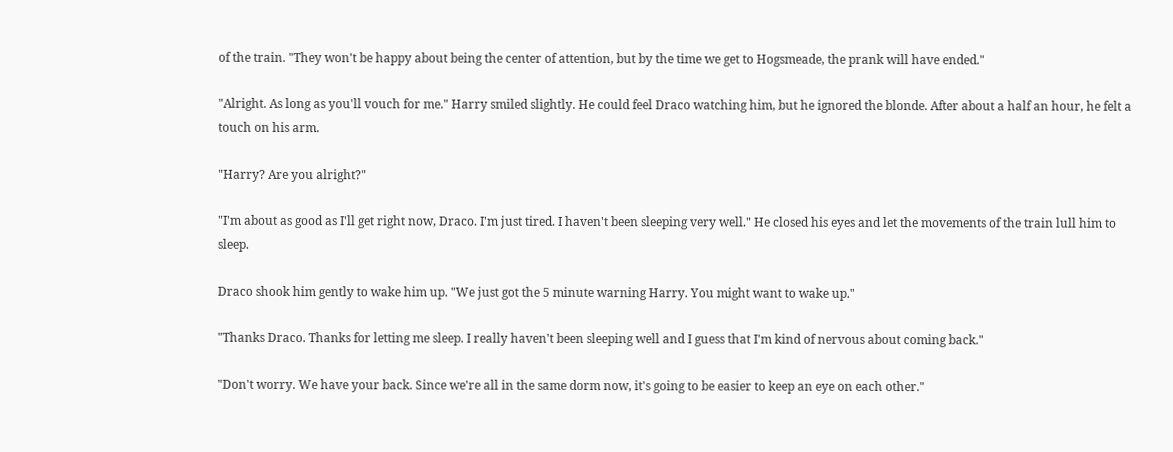of the train. "They won't be happy about being the center of attention, but by the time we get to Hogsmeade, the prank will have ended."

"Alright. As long as you'll vouch for me." Harry smiled slightly. He could feel Draco watching him, but he ignored the blonde. After about a half an hour, he felt a touch on his arm.

"Harry? Are you alright?"

"I'm about as good as I'll get right now, Draco. I'm just tired. I haven't been sleeping very well." He closed his eyes and let the movements of the train lull him to sleep.

Draco shook him gently to wake him up. "We just got the 5 minute warning Harry. You might want to wake up."

"Thanks Draco. Thanks for letting me sleep. I really haven't been sleeping well and I guess that I'm kind of nervous about coming back."

"Don't worry. We have your back. Since we're all in the same dorm now, it's going to be easier to keep an eye on each other."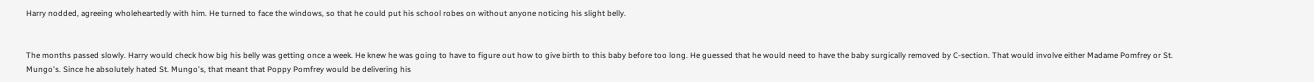Harry nodded, agreeing wholeheartedly with him. He turned to face the windows, so that he could put his school robes on without anyone noticing his slight belly.


The months passed slowly. Harry would check how big his belly was getting once a week. He knew he was going to have to figure out how to give birth to this baby before too long. He guessed that he would need to have the baby surgically removed by C-section. That would involve either Madame Pomfrey or St. Mungo's. Since he absolutely hated St. Mungo's, that meant that Poppy Pomfrey would be delivering his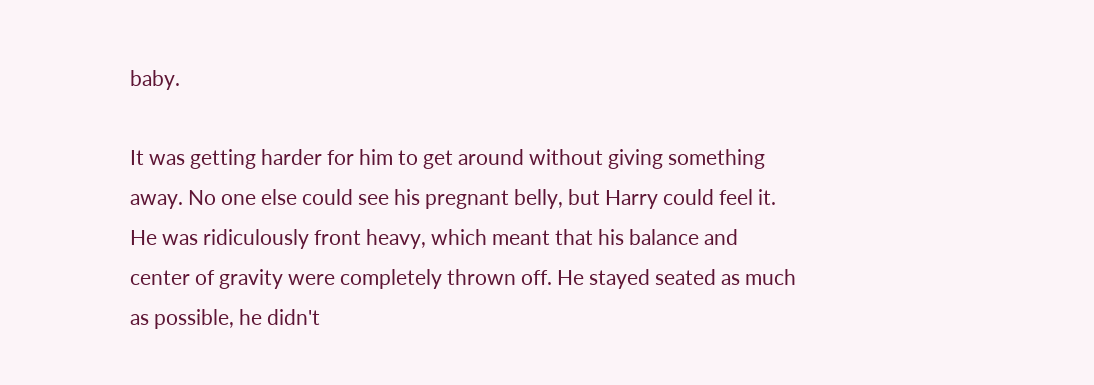baby.

It was getting harder for him to get around without giving something away. No one else could see his pregnant belly, but Harry could feel it. He was ridiculously front heavy, which meant that his balance and center of gravity were completely thrown off. He stayed seated as much as possible, he didn't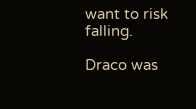want to risk falling.

Draco was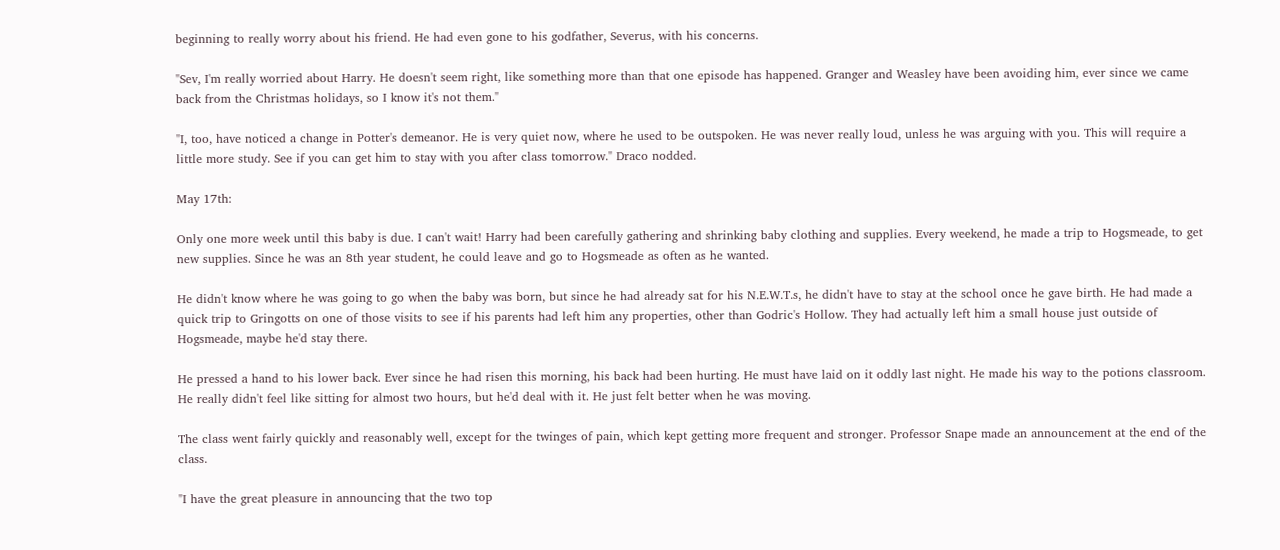beginning to really worry about his friend. He had even gone to his godfather, Severus, with his concerns.

"Sev, I'm really worried about Harry. He doesn't seem right, like something more than that one episode has happened. Granger and Weasley have been avoiding him, ever since we came back from the Christmas holidays, so I know it's not them."

"I, too, have noticed a change in Potter's demeanor. He is very quiet now, where he used to be outspoken. He was never really loud, unless he was arguing with you. This will require a little more study. See if you can get him to stay with you after class tomorrow." Draco nodded.

May 17th:

Only one more week until this baby is due. I can't wait! Harry had been carefully gathering and shrinking baby clothing and supplies. Every weekend, he made a trip to Hogsmeade, to get new supplies. Since he was an 8th year student, he could leave and go to Hogsmeade as often as he wanted.

He didn't know where he was going to go when the baby was born, but since he had already sat for his N.E.W.T.s, he didn't have to stay at the school once he gave birth. He had made a quick trip to Gringotts on one of those visits to see if his parents had left him any properties, other than Godric's Hollow. They had actually left him a small house just outside of Hogsmeade, maybe he'd stay there.

He pressed a hand to his lower back. Ever since he had risen this morning, his back had been hurting. He must have laid on it oddly last night. He made his way to the potions classroom. He really didn't feel like sitting for almost two hours, but he'd deal with it. He just felt better when he was moving.

The class went fairly quickly and reasonably well, except for the twinges of pain, which kept getting more frequent and stronger. Professor Snape made an announcement at the end of the class.

"I have the great pleasure in announcing that the two top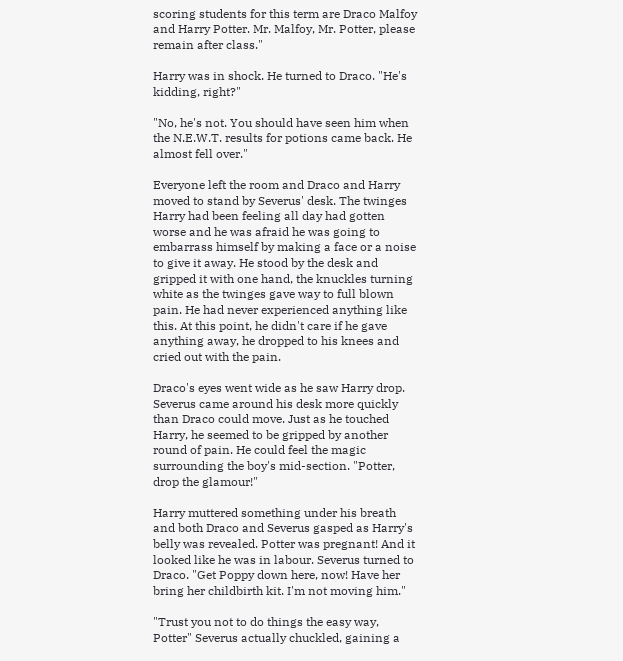scoring students for this term are Draco Malfoy and Harry Potter. Mr. Malfoy, Mr. Potter, please remain after class."

Harry was in shock. He turned to Draco. "He's kidding, right?"

"No, he's not. You should have seen him when the N.E.W.T. results for potions came back. He almost fell over."

Everyone left the room and Draco and Harry moved to stand by Severus' desk. The twinges Harry had been feeling all day had gotten worse and he was afraid he was going to embarrass himself by making a face or a noise to give it away. He stood by the desk and gripped it with one hand, the knuckles turning white as the twinges gave way to full blown pain. He had never experienced anything like this. At this point, he didn't care if he gave anything away, he dropped to his knees and cried out with the pain.

Draco's eyes went wide as he saw Harry drop. Severus came around his desk more quickly than Draco could move. Just as he touched Harry, he seemed to be gripped by another round of pain. He could feel the magic surrounding the boy's mid-section. "Potter, drop the glamour!"

Harry muttered something under his breath and both Draco and Severus gasped as Harry's belly was revealed. Potter was pregnant! And it looked like he was in labour. Severus turned to Draco. "Get Poppy down here, now! Have her bring her childbirth kit. I'm not moving him."

"Trust you not to do things the easy way, Potter" Severus actually chuckled, gaining a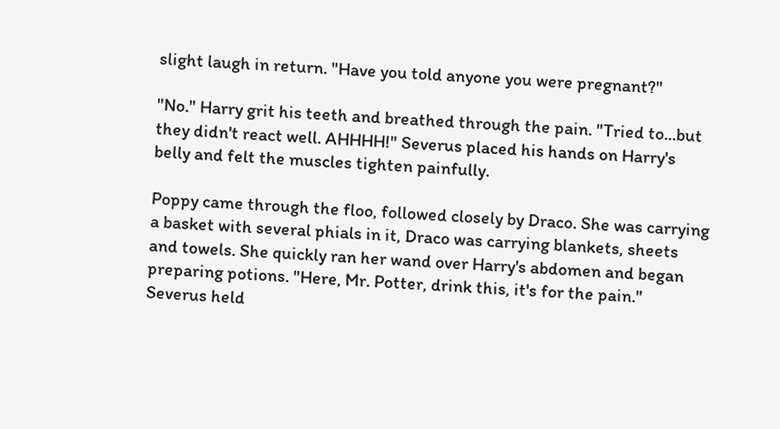slight laugh in return. "Have you told anyone you were pregnant?"

"No." Harry grit his teeth and breathed through the pain. "Tried to...but they didn't react well. AHHHH!" Severus placed his hands on Harry's belly and felt the muscles tighten painfully.

Poppy came through the floo, followed closely by Draco. She was carrying a basket with several phials in it, Draco was carrying blankets, sheets and towels. She quickly ran her wand over Harry's abdomen and began preparing potions. "Here, Mr. Potter, drink this, it's for the pain." Severus held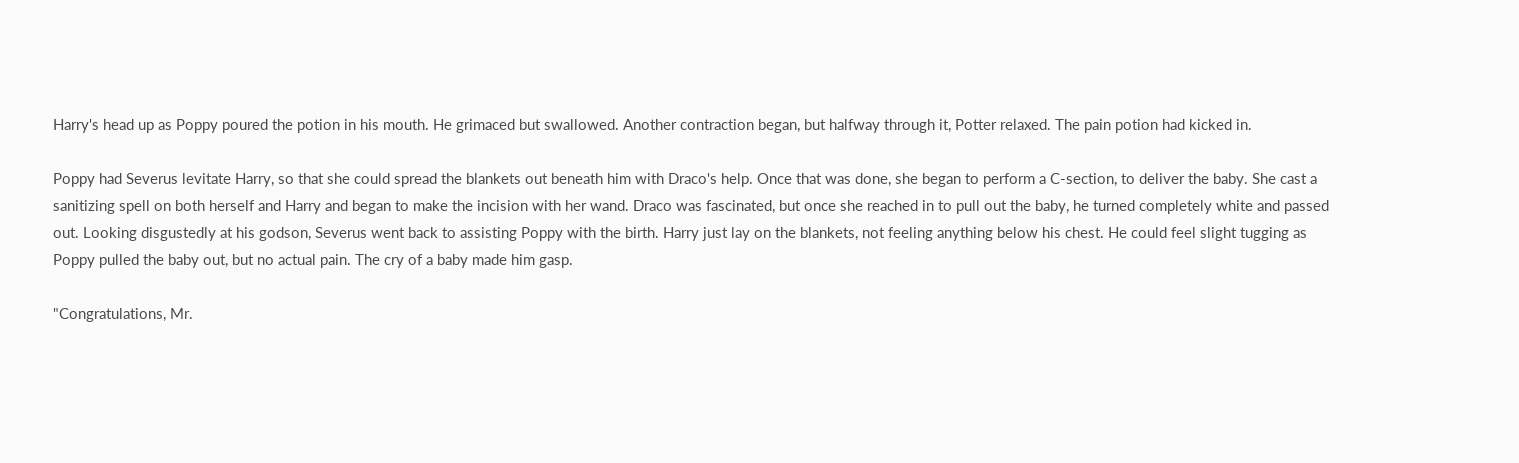Harry's head up as Poppy poured the potion in his mouth. He grimaced but swallowed. Another contraction began, but halfway through it, Potter relaxed. The pain potion had kicked in.

Poppy had Severus levitate Harry, so that she could spread the blankets out beneath him with Draco's help. Once that was done, she began to perform a C-section, to deliver the baby. She cast a sanitizing spell on both herself and Harry and began to make the incision with her wand. Draco was fascinated, but once she reached in to pull out the baby, he turned completely white and passed out. Looking disgustedly at his godson, Severus went back to assisting Poppy with the birth. Harry just lay on the blankets, not feeling anything below his chest. He could feel slight tugging as Poppy pulled the baby out, but no actual pain. The cry of a baby made him gasp.

"Congratulations, Mr.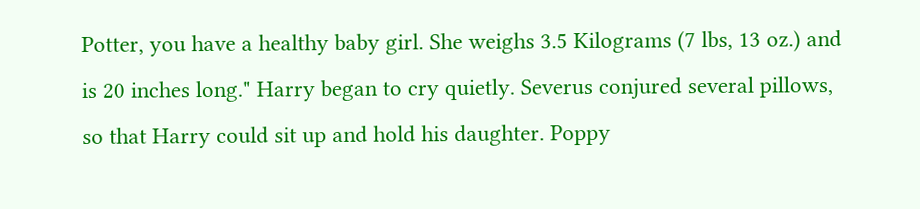Potter, you have a healthy baby girl. She weighs 3.5 Kilograms (7 lbs, 13 oz.) and is 20 inches long." Harry began to cry quietly. Severus conjured several pillows, so that Harry could sit up and hold his daughter. Poppy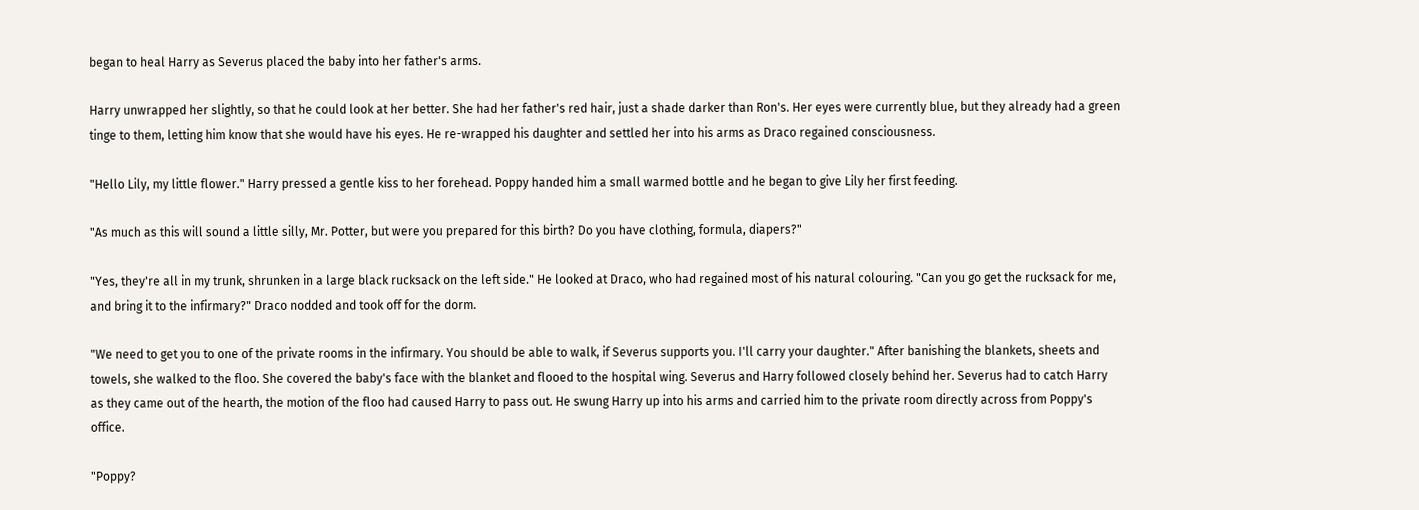began to heal Harry as Severus placed the baby into her father's arms.

Harry unwrapped her slightly, so that he could look at her better. She had her father's red hair, just a shade darker than Ron's. Her eyes were currently blue, but they already had a green tinge to them, letting him know that she would have his eyes. He re-wrapped his daughter and settled her into his arms as Draco regained consciousness.

"Hello Lily, my little flower." Harry pressed a gentle kiss to her forehead. Poppy handed him a small warmed bottle and he began to give Lily her first feeding.

"As much as this will sound a little silly, Mr. Potter, but were you prepared for this birth? Do you have clothing, formula, diapers?"

"Yes, they're all in my trunk, shrunken in a large black rucksack on the left side." He looked at Draco, who had regained most of his natural colouring. "Can you go get the rucksack for me, and bring it to the infirmary?" Draco nodded and took off for the dorm.

"We need to get you to one of the private rooms in the infirmary. You should be able to walk, if Severus supports you. I'll carry your daughter." After banishing the blankets, sheets and towels, she walked to the floo. She covered the baby's face with the blanket and flooed to the hospital wing. Severus and Harry followed closely behind her. Severus had to catch Harry as they came out of the hearth, the motion of the floo had caused Harry to pass out. He swung Harry up into his arms and carried him to the private room directly across from Poppy's office.

"Poppy?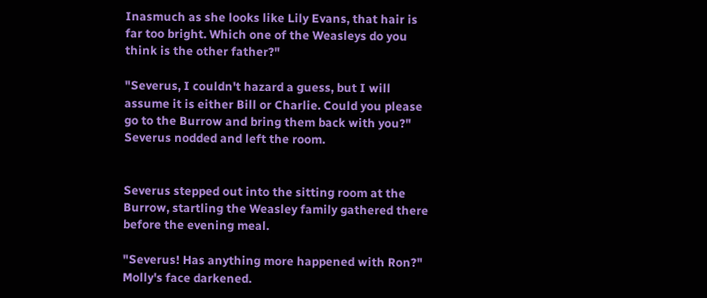Inasmuch as she looks like Lily Evans, that hair is far too bright. Which one of the Weasleys do you think is the other father?"

"Severus, I couldn't hazard a guess, but I will assume it is either Bill or Charlie. Could you please go to the Burrow and bring them back with you?" Severus nodded and left the room.


Severus stepped out into the sitting room at the Burrow, startling the Weasley family gathered there before the evening meal.

"Severus! Has anything more happened with Ron?" Molly's face darkened.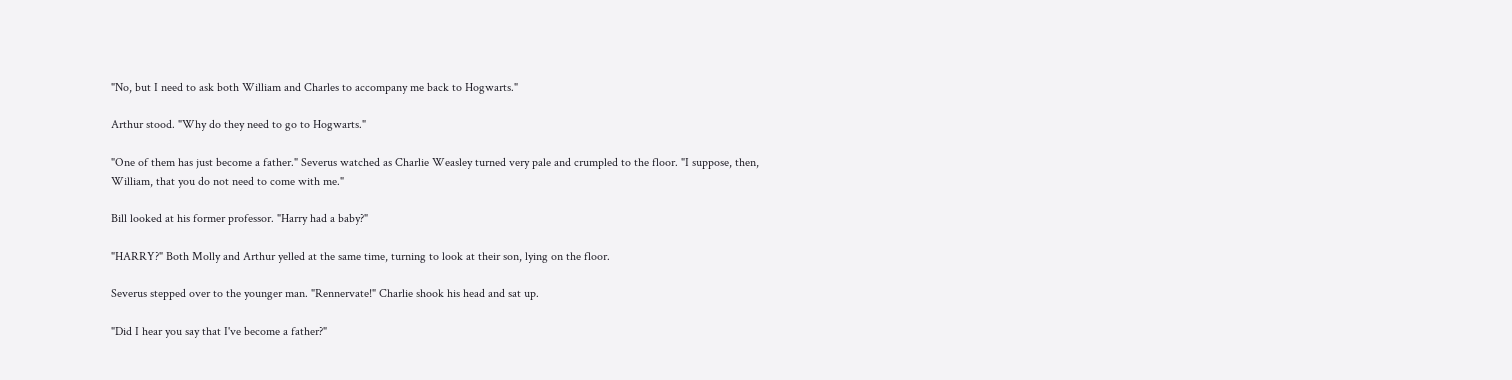"No, but I need to ask both William and Charles to accompany me back to Hogwarts."

Arthur stood. "Why do they need to go to Hogwarts."

"One of them has just become a father." Severus watched as Charlie Weasley turned very pale and crumpled to the floor. "I suppose, then, William, that you do not need to come with me."

Bill looked at his former professor. "Harry had a baby?"

"HARRY?" Both Molly and Arthur yelled at the same time, turning to look at their son, lying on the floor.

Severus stepped over to the younger man. "Rennervate!" Charlie shook his head and sat up.

"Did I hear you say that I've become a father?"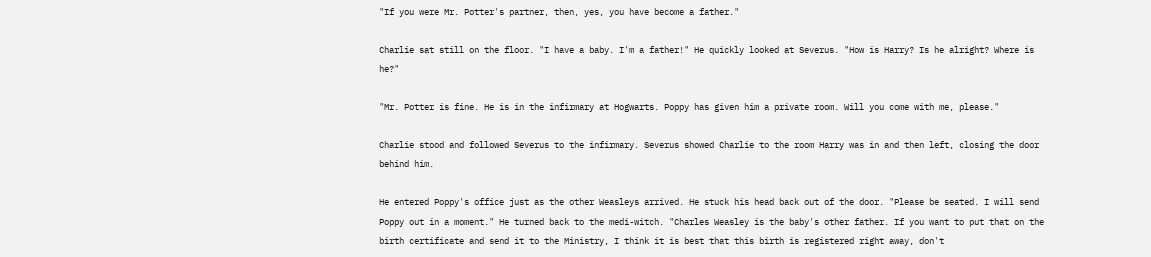"If you were Mr. Potter's partner, then, yes, you have become a father."

Charlie sat still on the floor. "I have a baby. I'm a father!" He quickly looked at Severus. "How is Harry? Is he alright? Where is he?"

"Mr. Potter is fine. He is in the infirmary at Hogwarts. Poppy has given him a private room. Will you come with me, please."

Charlie stood and followed Severus to the infirmary. Severus showed Charlie to the room Harry was in and then left, closing the door behind him.

He entered Poppy's office just as the other Weasleys arrived. He stuck his head back out of the door. "Please be seated. I will send Poppy out in a moment." He turned back to the medi-witch. "Charles Weasley is the baby's other father. If you want to put that on the birth certificate and send it to the Ministry, I think it is best that this birth is registered right away, don't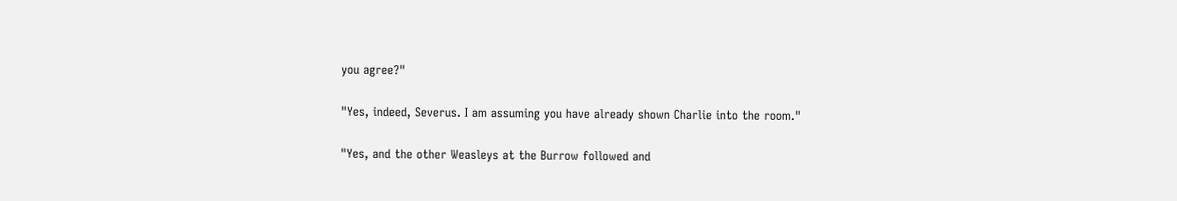you agree?"

"Yes, indeed, Severus. I am assuming you have already shown Charlie into the room."

"Yes, and the other Weasleys at the Burrow followed and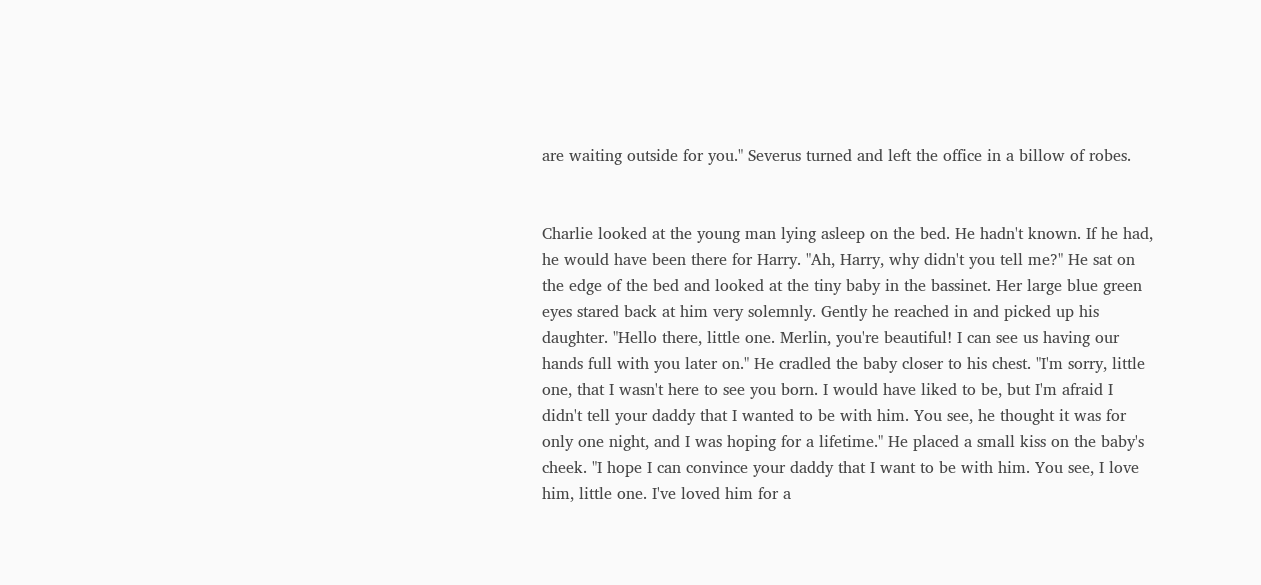are waiting outside for you." Severus turned and left the office in a billow of robes.


Charlie looked at the young man lying asleep on the bed. He hadn't known. If he had, he would have been there for Harry. "Ah, Harry, why didn't you tell me?" He sat on the edge of the bed and looked at the tiny baby in the bassinet. Her large blue green eyes stared back at him very solemnly. Gently he reached in and picked up his daughter. "Hello there, little one. Merlin, you're beautiful! I can see us having our hands full with you later on." He cradled the baby closer to his chest. "I'm sorry, little one, that I wasn't here to see you born. I would have liked to be, but I'm afraid I didn't tell your daddy that I wanted to be with him. You see, he thought it was for only one night, and I was hoping for a lifetime." He placed a small kiss on the baby's cheek. "I hope I can convince your daddy that I want to be with him. You see, I love him, little one. I've loved him for a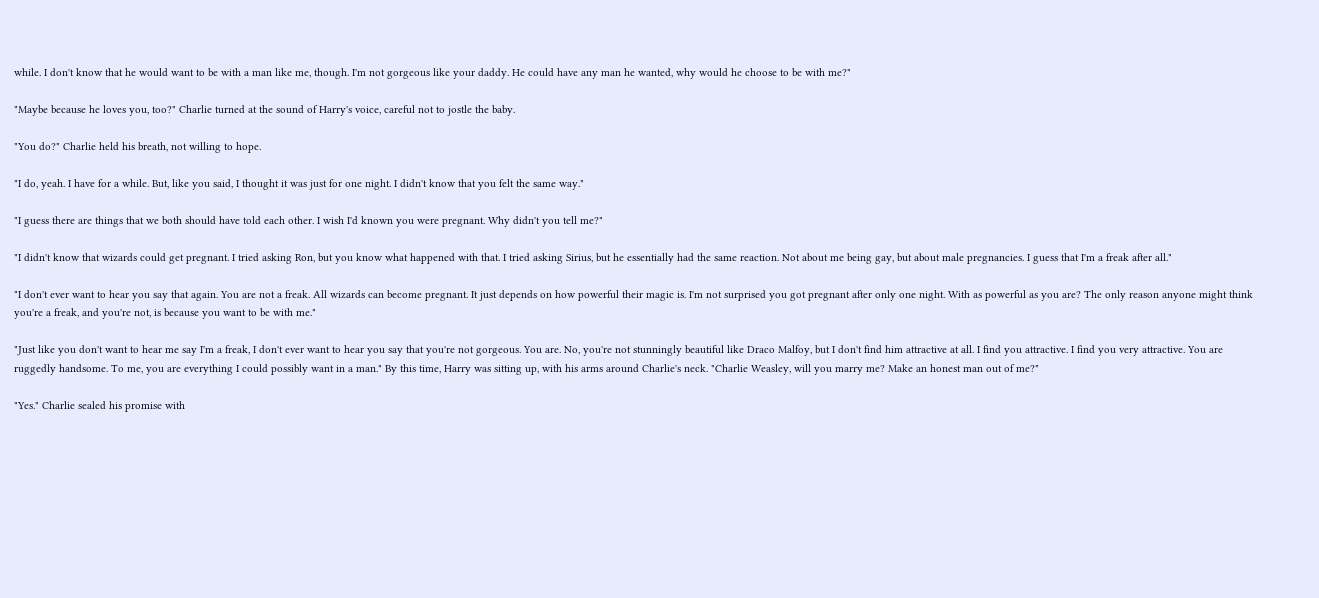while. I don't know that he would want to be with a man like me, though. I'm not gorgeous like your daddy. He could have any man he wanted, why would he choose to be with me?"

"Maybe because he loves you, too?" Charlie turned at the sound of Harry's voice, careful not to jostle the baby.

"You do?" Charlie held his breath, not willing to hope.

"I do, yeah. I have for a while. But, like you said, I thought it was just for one night. I didn't know that you felt the same way."

"I guess there are things that we both should have told each other. I wish I'd known you were pregnant. Why didn't you tell me?"

"I didn't know that wizards could get pregnant. I tried asking Ron, but you know what happened with that. I tried asking Sirius, but he essentially had the same reaction. Not about me being gay, but about male pregnancies. I guess that I'm a freak after all."

"I don't ever want to hear you say that again. You are not a freak. All wizards can become pregnant. It just depends on how powerful their magic is. I'm not surprised you got pregnant after only one night. With as powerful as you are? The only reason anyone might think you're a freak, and you're not, is because you want to be with me."

"Just like you don't want to hear me say I'm a freak, I don't ever want to hear you say that you're not gorgeous. You are. No, you're not stunningly beautiful like Draco Malfoy, but I don't find him attractive at all. I find you attractive. I find you very attractive. You are ruggedly handsome. To me, you are everything I could possibly want in a man." By this time, Harry was sitting up, with his arms around Charlie's neck. "Charlie Weasley, will you marry me? Make an honest man out of me?"

"Yes." Charlie sealed his promise with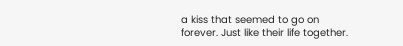a kiss that seemed to go on forever. Just like their life together.